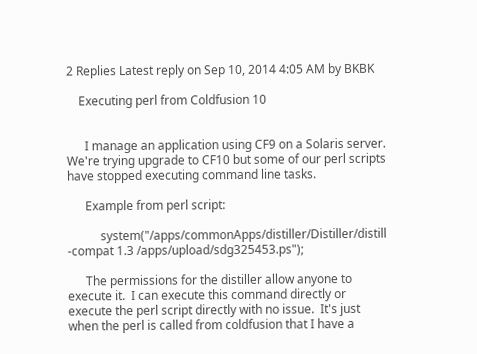2 Replies Latest reply on Sep 10, 2014 4:05 AM by BKBK

    Executing perl from Coldfusion 10


      I manage an application using CF9 on a Solaris server.  We're trying upgrade to CF10 but some of our perl scripts have stopped executing command line tasks.

      Example from perl script:

           system("/apps/commonApps/distiller/Distiller/distill -compat 1.3 /apps/upload/sdg325453.ps");

      The permissions for the distiller allow anyone to execute it.  I can execute this command directly or execute the perl script directly with no issue.  It's just when the perl is called from coldfusion that I have a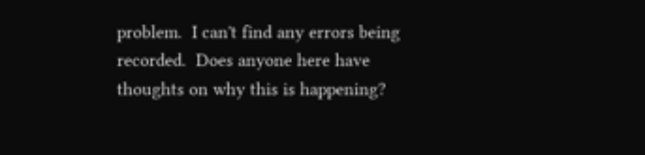problem.  I can't find any errors being recorded.  Does anyone here have thoughts on why this is happening?